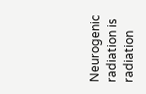Neurogenic radiation is radiation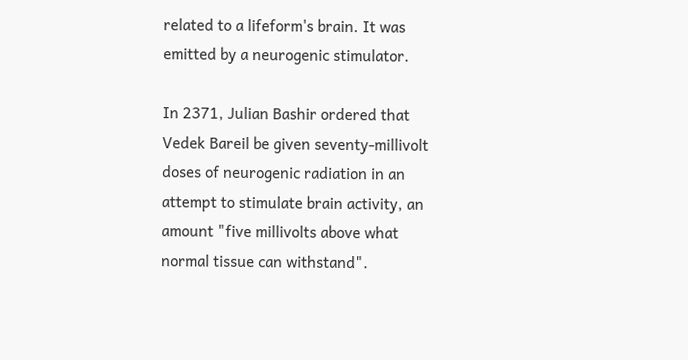related to a lifeform's brain. It was emitted by a neurogenic stimulator.

In 2371, Julian Bashir ordered that Vedek Bareil be given seventy-millivolt doses of neurogenic radiation in an attempt to stimulate brain activity, an amount "five millivolts above what normal tissue can withstand".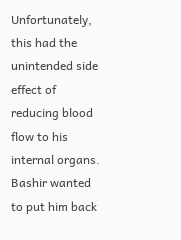Unfortunately, this had the unintended side effect of reducing blood flow to his internal organs. Bashir wanted to put him back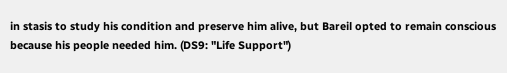in stasis to study his condition and preserve him alive, but Bareil opted to remain conscious because his people needed him. (DS9: "Life Support")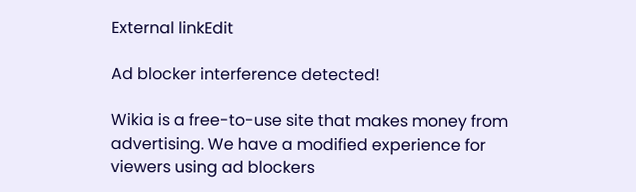External linkEdit

Ad blocker interference detected!

Wikia is a free-to-use site that makes money from advertising. We have a modified experience for viewers using ad blockers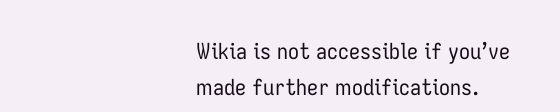Wikia is not accessible if you’ve made further modifications.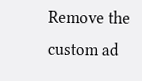Remove the custom ad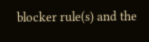blocker rule(s) and the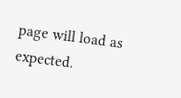page will load as expected.